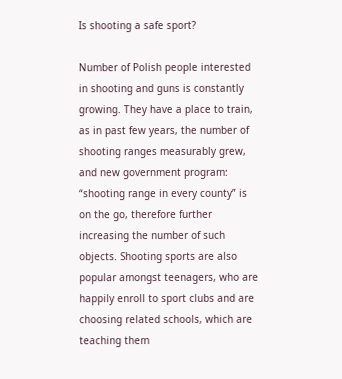Is shooting a safe sport?

Number of Polish people interested in shooting and guns is constantly growing. They have a place to train, as in past few years, the number of shooting ranges measurably grew, and new government program: “shooting range in every county” is on the go, therefore further increasing the number of such objects. Shooting sports are also popular amongst teenagers, who are happily enroll to sport clubs and are choosing related schools, which are teaching them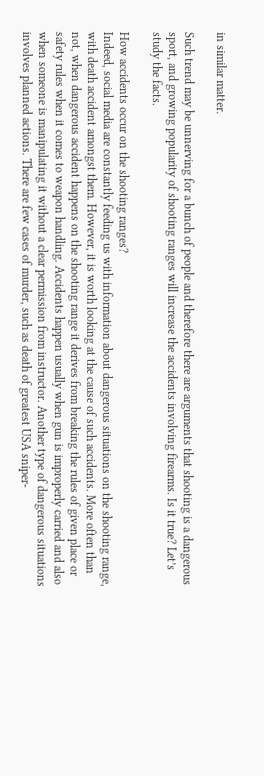in similar matter.

Such trend may be unnerving for a bunch of people and therefore there are arguments that shooting is a dangerous sport, and growing popularity of shooting ranges will increase the accidents involving firearms. Is it true? Let’s study the facts.

How accidents occur on the shooting ranges?
Indeed, social media are constantly feeding us with information about dangerous situations on the shooting range, with death accident amongst them. However, it is worth looking at the cause of such accidents. More often than not, when dangerous accident happens on the shooting range it derives from breaking the rules of given place or safety rules when it comes to weapon handling. Accidents happen usually when gun is improperly carried and also when someone is manipulating it without a clear permission from instructor. Another type of dangerous situations involves planned actions. There are few cases of murder, such as death of greatest USA sniper-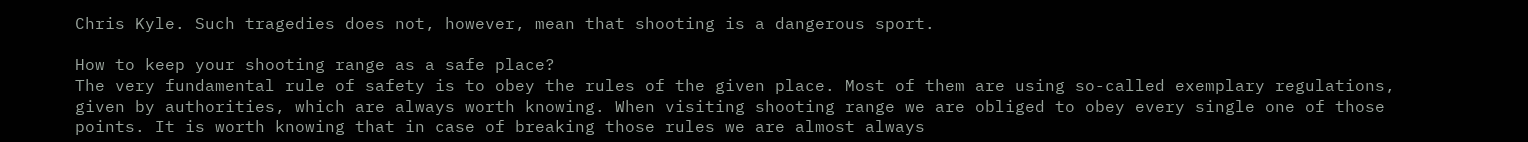Chris Kyle. Such tragedies does not, however, mean that shooting is a dangerous sport.

How to keep your shooting range as a safe place?
The very fundamental rule of safety is to obey the rules of the given place. Most of them are using so-called exemplary regulations, given by authorities, which are always worth knowing. When visiting shooting range we are obliged to obey every single one of those points. It is worth knowing that in case of breaking those rules we are almost always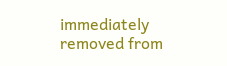immediately removed from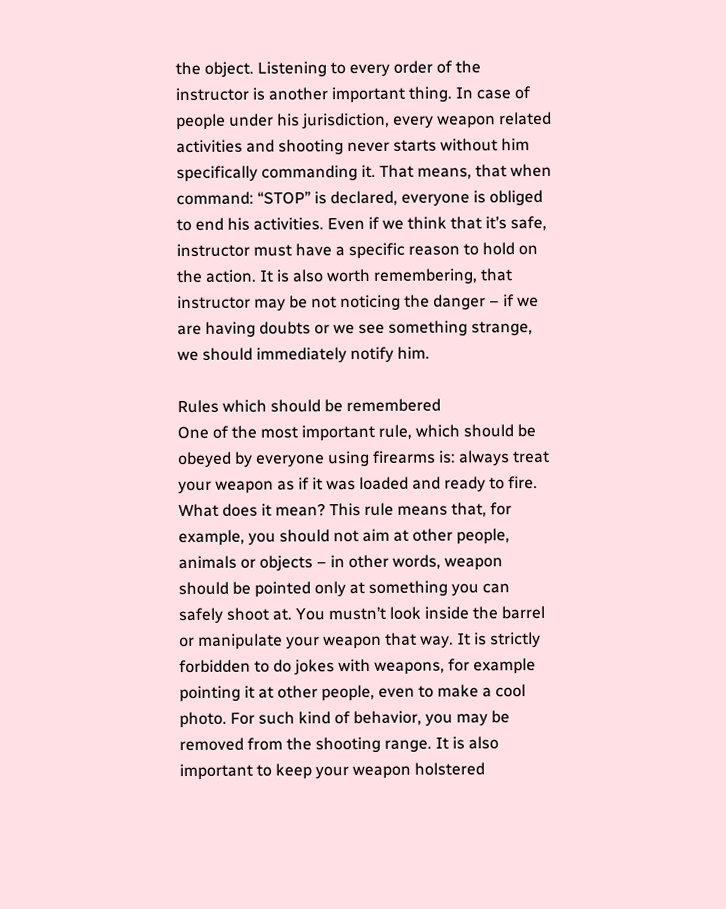the object. Listening to every order of the instructor is another important thing. In case of people under his jurisdiction, every weapon related activities and shooting never starts without him specifically commanding it. That means, that when command: “STOP” is declared, everyone is obliged to end his activities. Even if we think that it’s safe, instructor must have a specific reason to hold on the action. It is also worth remembering, that instructor may be not noticing the danger – if we are having doubts or we see something strange, we should immediately notify him.

Rules which should be remembered
One of the most important rule, which should be obeyed by everyone using firearms is: always treat your weapon as if it was loaded and ready to fire. What does it mean? This rule means that, for example, you should not aim at other people, animals or objects – in other words, weapon should be pointed only at something you can safely shoot at. You mustn’t look inside the barrel or manipulate your weapon that way. It is strictly forbidden to do jokes with weapons, for example pointing it at other people, even to make a cool photo. For such kind of behavior, you may be removed from the shooting range. It is also important to keep your weapon holstered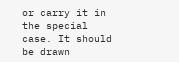or carry it in the special case. It should be drawn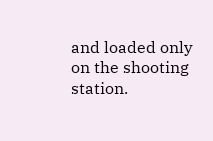and loaded only on the shooting station.